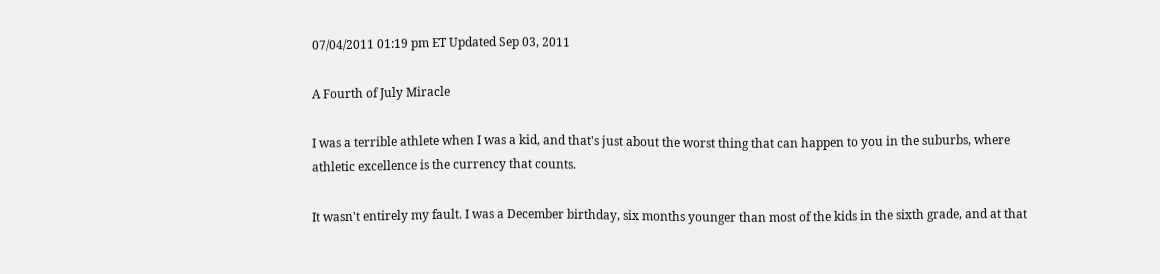07/04/2011 01:19 pm ET Updated Sep 03, 2011

A Fourth of July Miracle

I was a terrible athlete when I was a kid, and that's just about the worst thing that can happen to you in the suburbs, where athletic excellence is the currency that counts.

It wasn't entirely my fault. I was a December birthday, six months younger than most of the kids in the sixth grade, and at that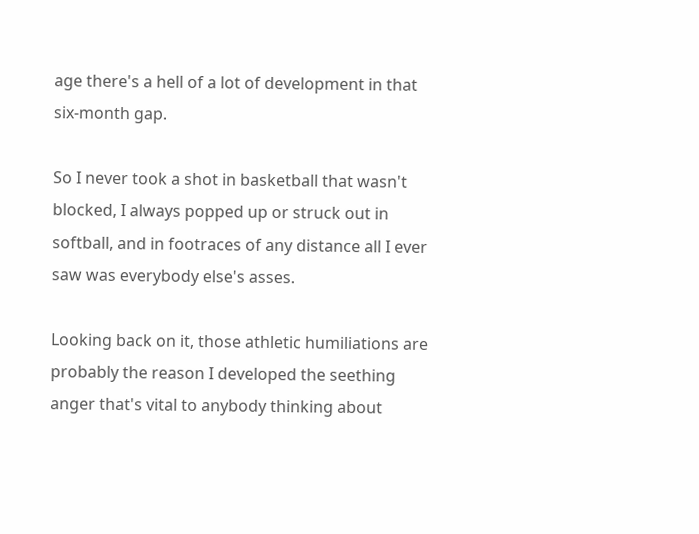age there's a hell of a lot of development in that six-month gap.

So I never took a shot in basketball that wasn't blocked, I always popped up or struck out in softball, and in footraces of any distance all I ever saw was everybody else's asses.

Looking back on it, those athletic humiliations are probably the reason I developed the seething anger that's vital to anybody thinking about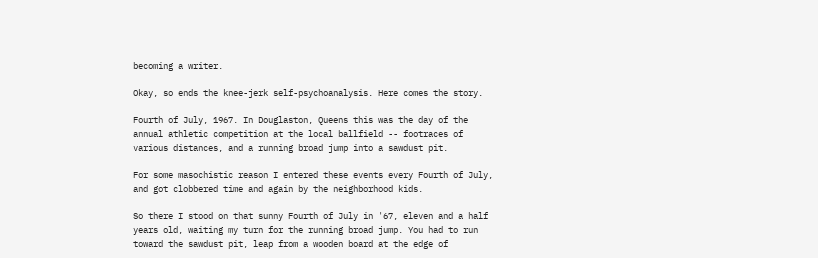becoming a writer.

Okay, so ends the knee-jerk self-psychoanalysis. Here comes the story.

Fourth of July, 1967. In Douglaston, Queens this was the day of the annual athletic competition at the local ballfield -- footraces of various distances, and a running broad jump into a sawdust pit.

For some masochistic reason I entered these events every Fourth of July, and got clobbered time and again by the neighborhood kids.

So there I stood on that sunny Fourth of July in '67, eleven and a half years old, waiting my turn for the running broad jump. You had to run toward the sawdust pit, leap from a wooden board at the edge of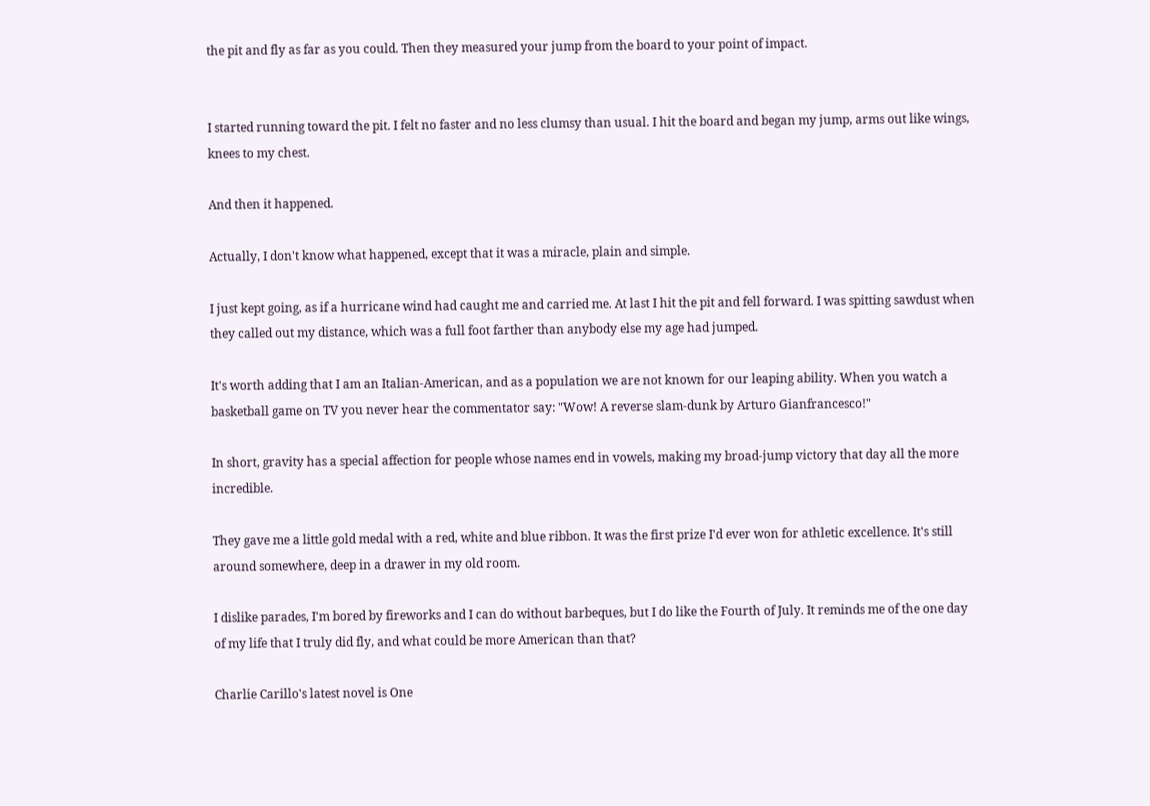the pit and fly as far as you could. Then they measured your jump from the board to your point of impact.


I started running toward the pit. I felt no faster and no less clumsy than usual. I hit the board and began my jump, arms out like wings, knees to my chest.

And then it happened.

Actually, I don't know what happened, except that it was a miracle, plain and simple.

I just kept going, as if a hurricane wind had caught me and carried me. At last I hit the pit and fell forward. I was spitting sawdust when they called out my distance, which was a full foot farther than anybody else my age had jumped.

It's worth adding that I am an Italian-American, and as a population we are not known for our leaping ability. When you watch a basketball game on TV you never hear the commentator say: "Wow! A reverse slam-dunk by Arturo Gianfrancesco!"

In short, gravity has a special affection for people whose names end in vowels, making my broad-jump victory that day all the more incredible.

They gave me a little gold medal with a red, white and blue ribbon. It was the first prize I'd ever won for athletic excellence. It's still around somewhere, deep in a drawer in my old room.

I dislike parades, I'm bored by fireworks and I can do without barbeques, but I do like the Fourth of July. It reminds me of the one day of my life that I truly did fly, and what could be more American than that?

Charlie Carillo's latest novel is One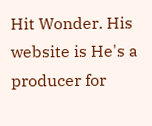Hit Wonder. His website is He's a producer for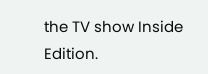the TV show Inside Edition.